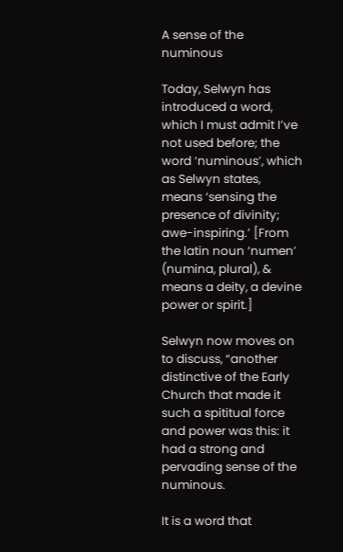A sense of the numinous

Today, Selwyn has introduced a word, which I must admit I’ve not used before; the word ‘numinous’, which as Selwyn states, means ‘sensing the presence of divinity; awe-inspiring.’ [From the latin noun ‘numen’ (numina, plural), & means a deity, a devine power or spirit.]

Selwyn now moves on to discuss, “another distinctive of the Early Church that made it such a spititual force and power was this: it had a strong and pervading sense of the numinous.

It is a word that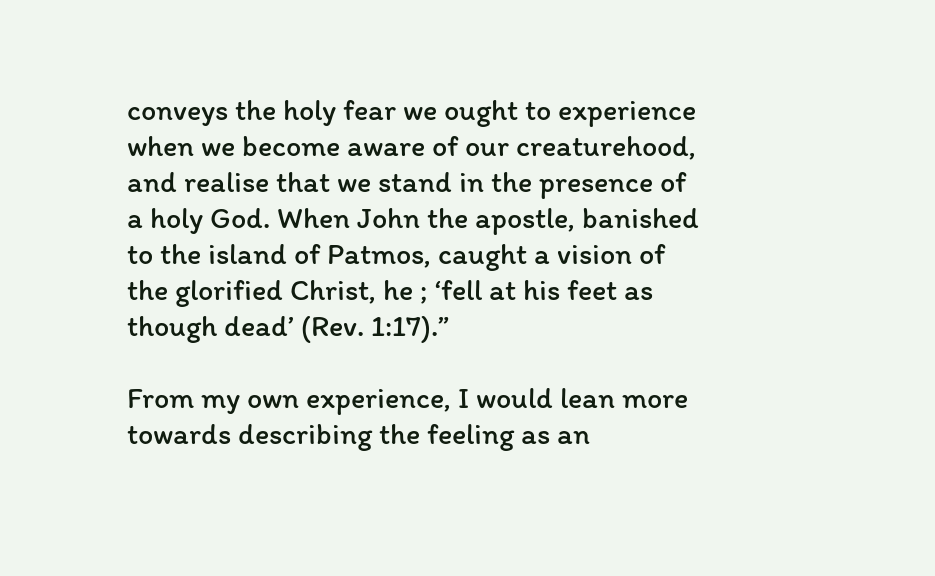conveys the holy fear we ought to experience when we become aware of our creaturehood, and realise that we stand in the presence of a holy God. When John the apostle, banished to the island of Patmos, caught a vision of the glorified Christ, he ; ‘fell at his feet as though dead’ (Rev. 1:17).”

From my own experience, I would lean more towards describing the feeling as an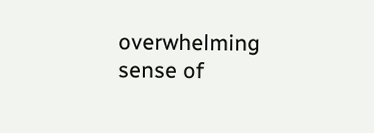overwhelming sense of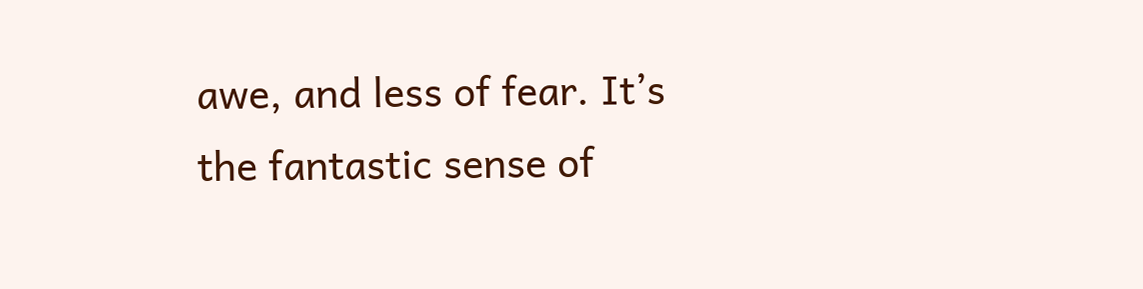awe, and less of fear. It’s the fantastic sense of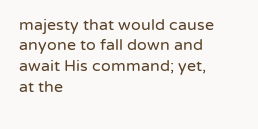majesty that would cause anyone to fall down and await His command; yet, at the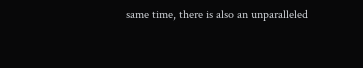same time, there is also an unparalleled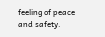feeling of peace and safety.